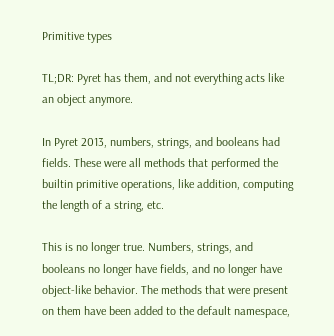Primitive types

TL;DR: Pyret has them, and not everything acts like an object anymore.

In Pyret 2013, numbers, strings, and booleans had fields. These were all methods that performed the builtin primitive operations, like addition, computing the length of a string, etc.

This is no longer true. Numbers, strings, and booleans no longer have fields, and no longer have object-like behavior. The methods that were present on them have been added to the default namespace,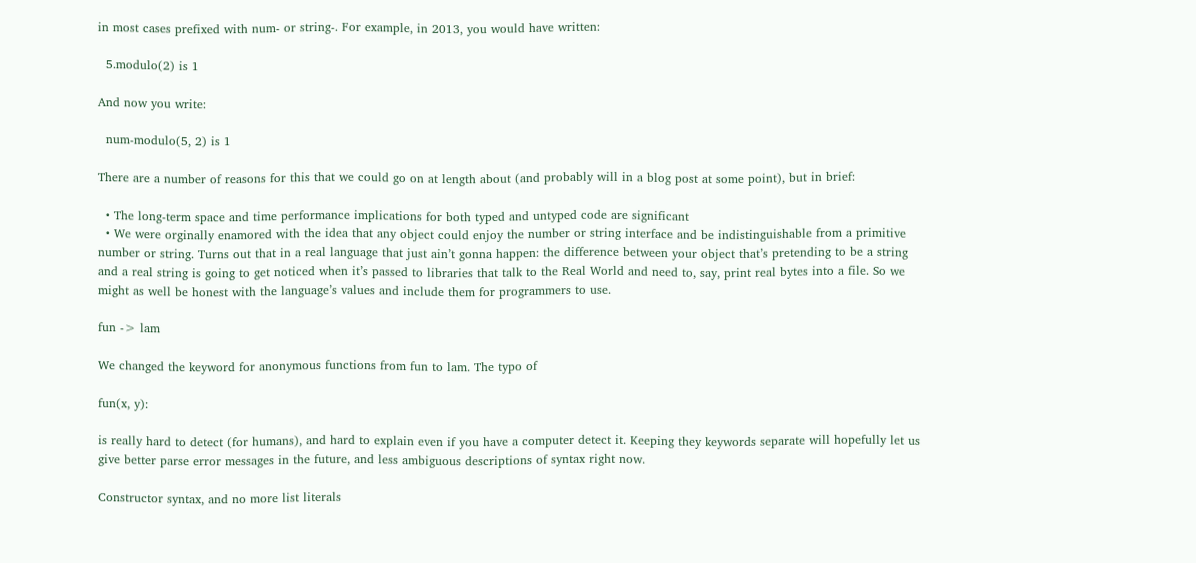in most cases prefixed with num- or string-. For example, in 2013, you would have written:

  5.modulo(2) is 1

And now you write:

  num-modulo(5, 2) is 1

There are a number of reasons for this that we could go on at length about (and probably will in a blog post at some point), but in brief:

  • The long-term space and time performance implications for both typed and untyped code are significant
  • We were orginally enamored with the idea that any object could enjoy the number or string interface and be indistinguishable from a primitive number or string. Turns out that in a real language that just ain’t gonna happen: the difference between your object that’s pretending to be a string and a real string is going to get noticed when it’s passed to libraries that talk to the Real World and need to, say, print real bytes into a file. So we might as well be honest with the language’s values and include them for programmers to use.

fun -> lam

We changed the keyword for anonymous functions from fun to lam. The typo of

fun(x, y):

is really hard to detect (for humans), and hard to explain even if you have a computer detect it. Keeping they keywords separate will hopefully let us give better parse error messages in the future, and less ambiguous descriptions of syntax right now.

Constructor syntax, and no more list literals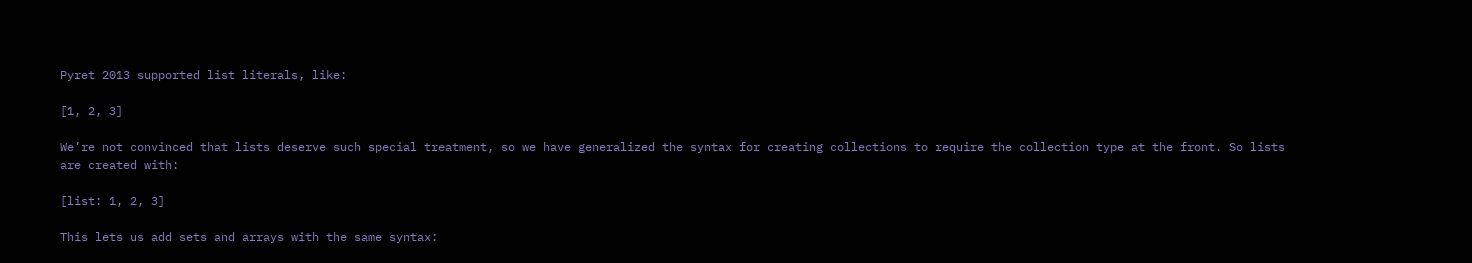Pyret 2013 supported list literals, like:

[1, 2, 3]

We’re not convinced that lists deserve such special treatment, so we have generalized the syntax for creating collections to require the collection type at the front. So lists are created with:

[list: 1, 2, 3]

This lets us add sets and arrays with the same syntax: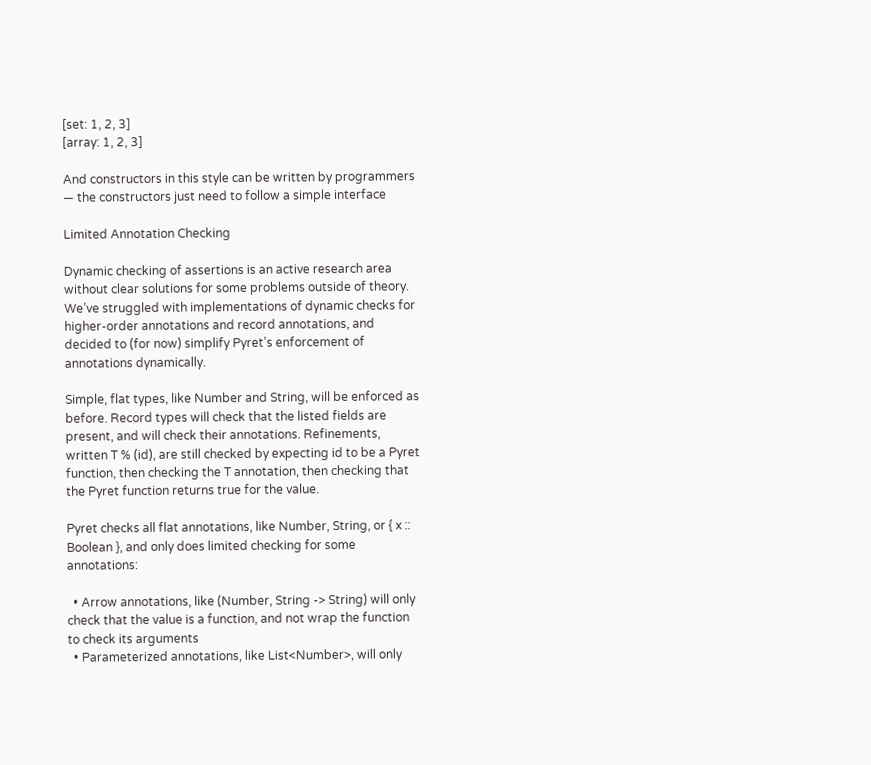[set: 1, 2, 3]
[array: 1, 2, 3]

And constructors in this style can be written by programmers — the constructors just need to follow a simple interface

Limited Annotation Checking

Dynamic checking of assertions is an active research area without clear solutions for some problems outside of theory. We’ve struggled with implementations of dynamic checks for higher-order annotations and record annotations, and decided to (for now) simplify Pyret’s enforcement of annotations dynamically.

Simple, flat types, like Number and String, will be enforced as before. Record types will check that the listed fields are present, and will check their annotations. Refinements, written T % (id), are still checked by expecting id to be a Pyret function, then checking the T annotation, then checking that the Pyret function returns true for the value.

Pyret checks all flat annotations, like Number, String, or { x :: Boolean }, and only does limited checking for some annotations:

  • Arrow annotations, like (Number, String -> String) will only check that the value is a function, and not wrap the function to check its arguments
  • Parameterized annotations, like List<Number>, will only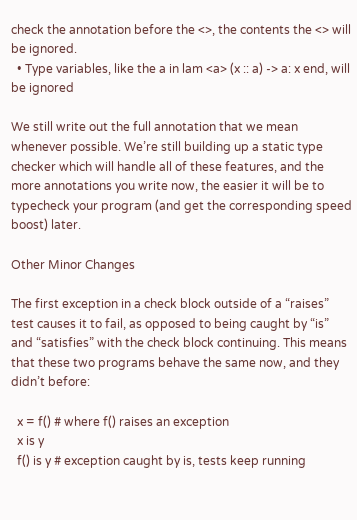check the annotation before the <>, the contents the <> will be ignored.
  • Type variables, like the a in lam <a> (x :: a) -> a: x end, will be ignored

We still write out the full annotation that we mean whenever possible. We’re still building up a static type checker which will handle all of these features, and the more annotations you write now, the easier it will be to typecheck your program (and get the corresponding speed boost) later.

Other Minor Changes

The first exception in a check block outside of a “raises” test causes it to fail, as opposed to being caught by “is” and “satisfies” with the check block continuing. This means that these two programs behave the same now, and they didn’t before:

  x = f() # where f() raises an exception
  x is y
  f() is y # exception caught by is, tests keep running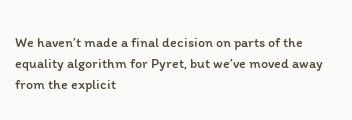We haven’t made a final decision on parts of the equality algorithm for Pyret, but we’ve moved away from the explicit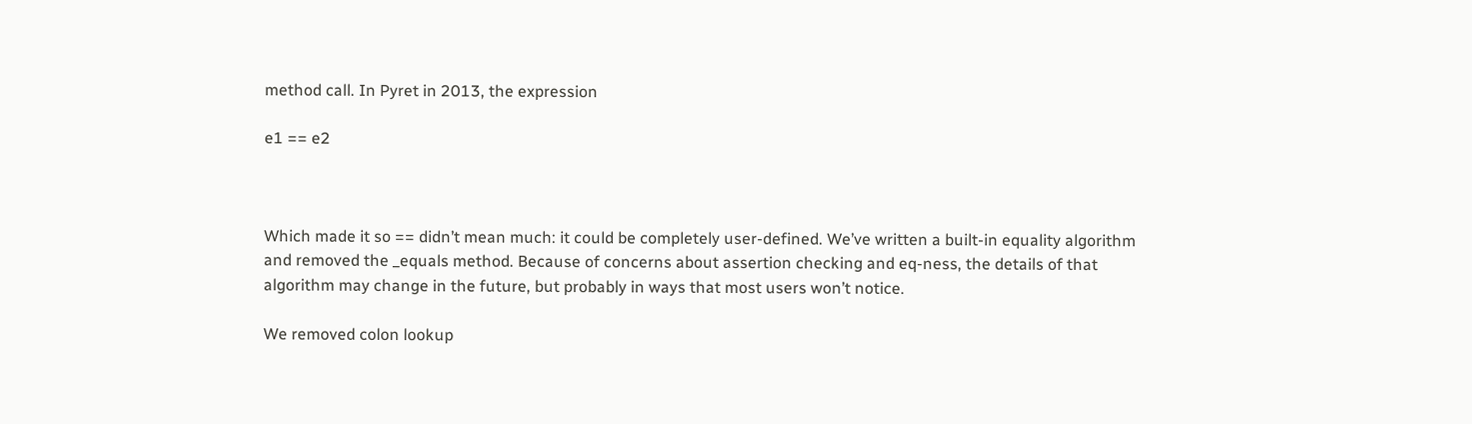method call. In Pyret in 2013, the expression

e1 == e2



Which made it so == didn’t mean much: it could be completely user-defined. We’ve written a built-in equality algorithm and removed the _equals method. Because of concerns about assertion checking and eq-ness, the details of that algorithm may change in the future, but probably in ways that most users won’t notice.

We removed colon lookup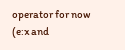operator for now (e:x and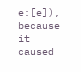e:[e]), because it caused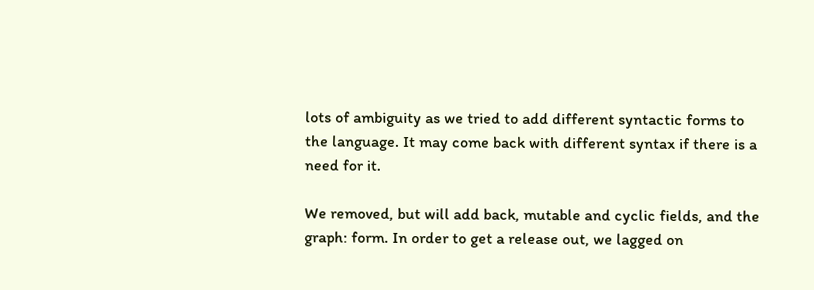lots of ambiguity as we tried to add different syntactic forms to the language. It may come back with different syntax if there is a need for it.

We removed, but will add back, mutable and cyclic fields, and the graph: form. In order to get a release out, we lagged on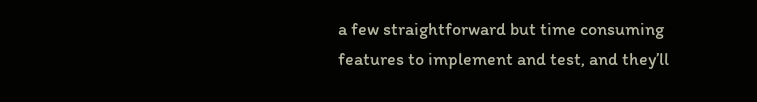a few straightforward but time consuming features to implement and test, and they’ll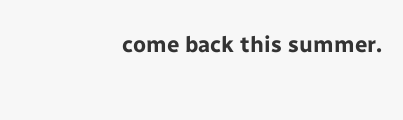come back this summer.